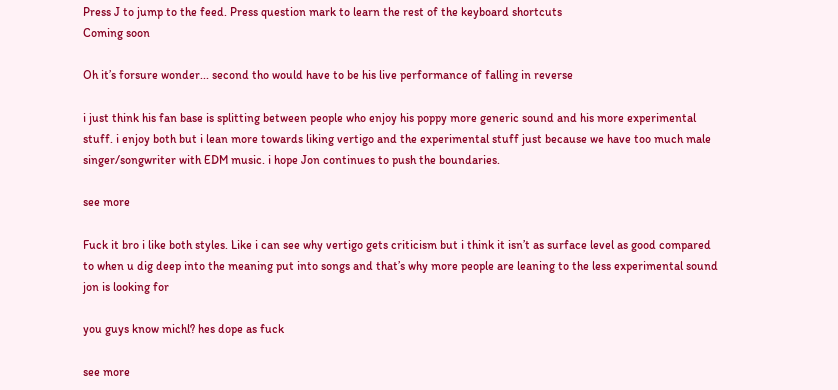Press J to jump to the feed. Press question mark to learn the rest of the keyboard shortcuts
Coming soon

Oh it’s forsure wonder... second tho would have to be his live performance of falling in reverse

i just think his fan base is splitting between people who enjoy his poppy more generic sound and his more experimental stuff. i enjoy both but i lean more towards liking vertigo and the experimental stuff just because we have too much male singer/songwriter with EDM music. i hope Jon continues to push the boundaries.

see more

Fuck it bro i like both styles. Like i can see why vertigo gets criticism but i think it isn’t as surface level as good compared to when u dig deep into the meaning put into songs and that’s why more people are leaning to the less experimental sound jon is looking for

you guys know michl? hes dope as fuck

see more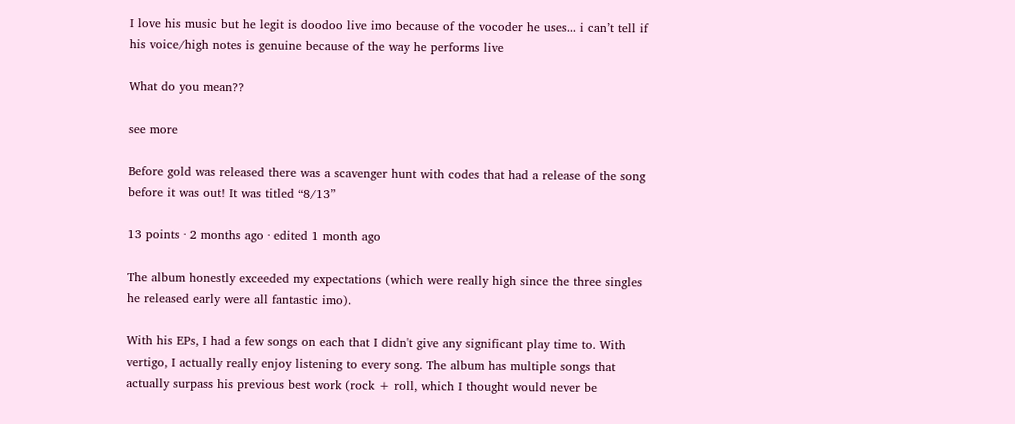I love his music but he legit is doodoo live imo because of the vocoder he uses... i can’t tell if his voice/high notes is genuine because of the way he performs live

What do you mean??

see more

Before gold was released there was a scavenger hunt with codes that had a release of the song before it was out! It was titled “8/13”

13 points · 2 months ago · edited 1 month ago

The album honestly exceeded my expectations (which were really high since the three singles he released early were all fantastic imo).

With his EPs, I had a few songs on each that I didn't give any significant play time to. With vertigo, I actually really enjoy listening to every song. The album has multiple songs that actually surpass his previous best work (rock + roll, which I thought would never be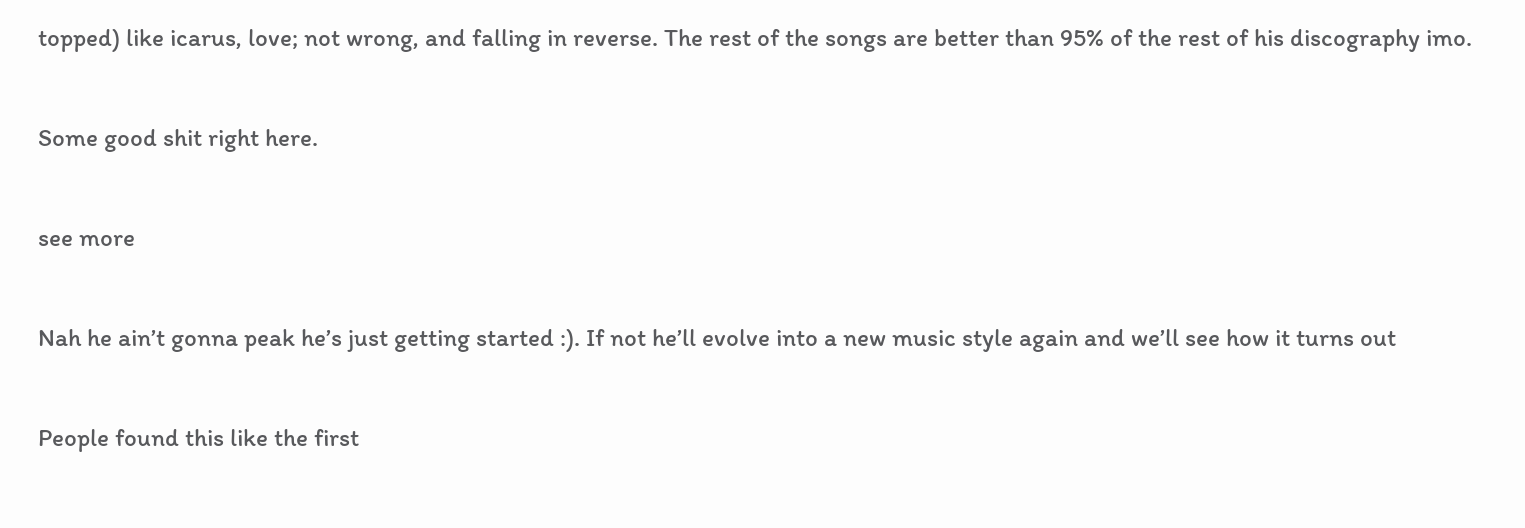topped) like icarus, love; not wrong, and falling in reverse. The rest of the songs are better than 95% of the rest of his discography imo.

Some good shit right here.

see more

Nah he ain’t gonna peak he’s just getting started :). If not he’ll evolve into a new music style again and we’ll see how it turns out

People found this like the first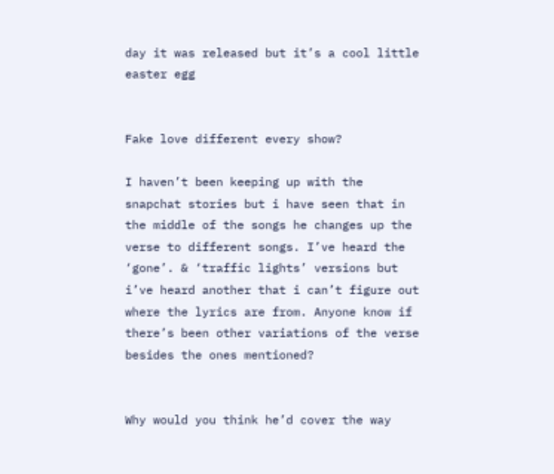day it was released but it’s a cool little easter egg


Fake love different every show?

I haven’t been keeping up with the snapchat stories but i have seen that in the middle of the songs he changes up the verse to different songs. I’ve heard the ‘gone’. & ‘traffic lights’ versions but i’ve heard another that i can’t figure out where the lyrics are from. Anyone know if there’s been other variations of the verse besides the ones mentioned?


Why would you think he’d cover the way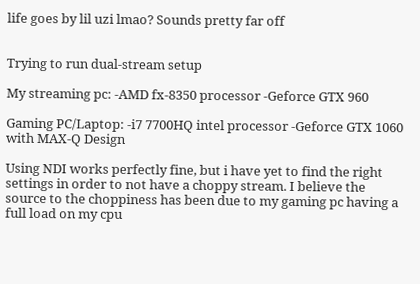life goes by lil uzi lmao? Sounds pretty far off


Trying to run dual-stream setup

My streaming pc: -AMD fx-8350 processor -Geforce GTX 960

Gaming PC/Laptop: -i7 7700HQ intel processor -Geforce GTX 1060 with MAX-Q Design

Using NDI works perfectly fine, but i have yet to find the right settings in order to not have a choppy stream. I believe the source to the choppiness has been due to my gaming pc having a full load on my cpu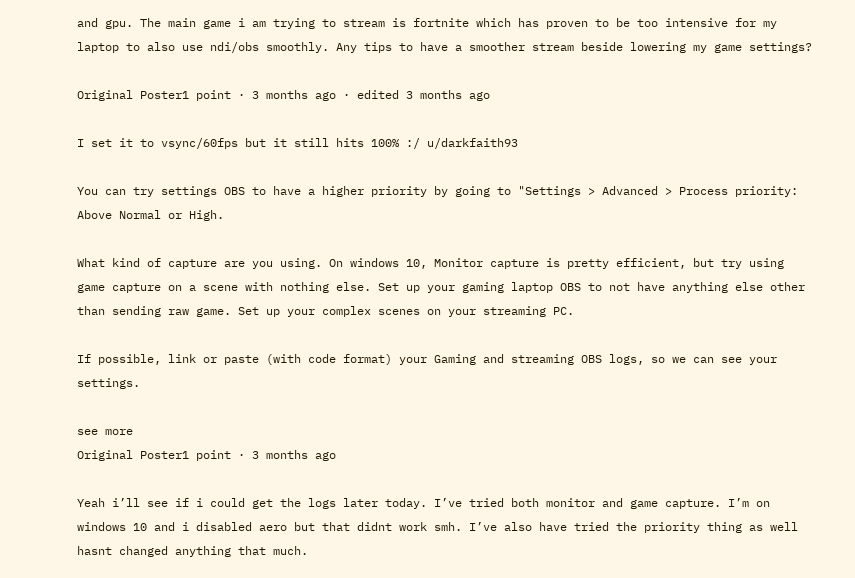and gpu. The main game i am trying to stream is fortnite which has proven to be too intensive for my laptop to also use ndi/obs smoothly. Any tips to have a smoother stream beside lowering my game settings?

Original Poster1 point · 3 months ago · edited 3 months ago

I set it to vsync/60fps but it still hits 100% :/ u/darkfaith93

You can try settings OBS to have a higher priority by going to "Settings > Advanced > Process priority: Above Normal or High.

What kind of capture are you using. On windows 10, Monitor capture is pretty efficient, but try using game capture on a scene with nothing else. Set up your gaming laptop OBS to not have anything else other than sending raw game. Set up your complex scenes on your streaming PC.

If possible, link or paste (with code format) your Gaming and streaming OBS logs, so we can see your settings.

see more
Original Poster1 point · 3 months ago

Yeah i’ll see if i could get the logs later today. I’ve tried both monitor and game capture. I’m on windows 10 and i disabled aero but that didnt work smh. I’ve also have tried the priority thing as well hasnt changed anything that much.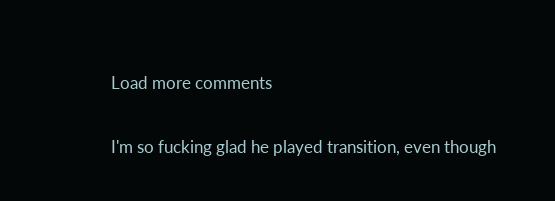Load more comments

I'm so fucking glad he played transition, even though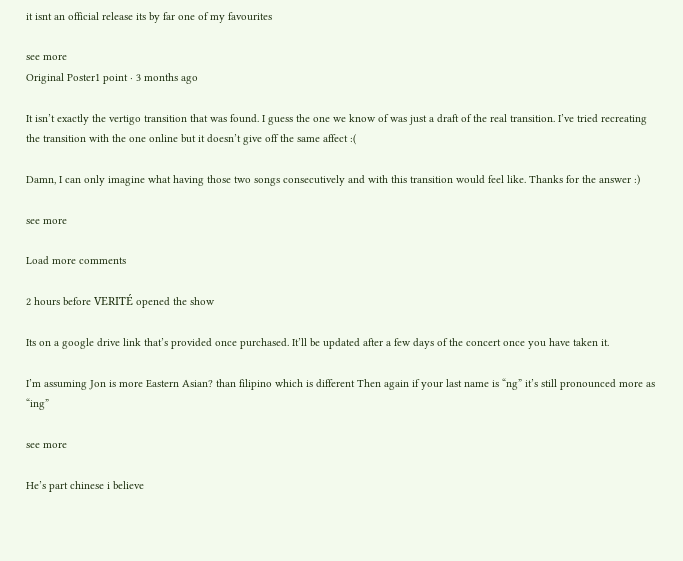it isnt an official release its by far one of my favourites

see more
Original Poster1 point · 3 months ago

It isn’t exactly the vertigo transition that was found. I guess the one we know of was just a draft of the real transition. I’ve tried recreating the transition with the one online but it doesn’t give off the same affect :(

Damn, I can only imagine what having those two songs consecutively and with this transition would feel like. Thanks for the answer :)

see more

Load more comments

2 hours before VERITÉ opened the show

Its on a google drive link that’s provided once purchased. It’ll be updated after a few days of the concert once you have taken it.

I’m assuming Jon is more Eastern Asian? than filipino which is different Then again if your last name is “ng” it’s still pronounced more as “ing”

see more

He’s part chinese i believe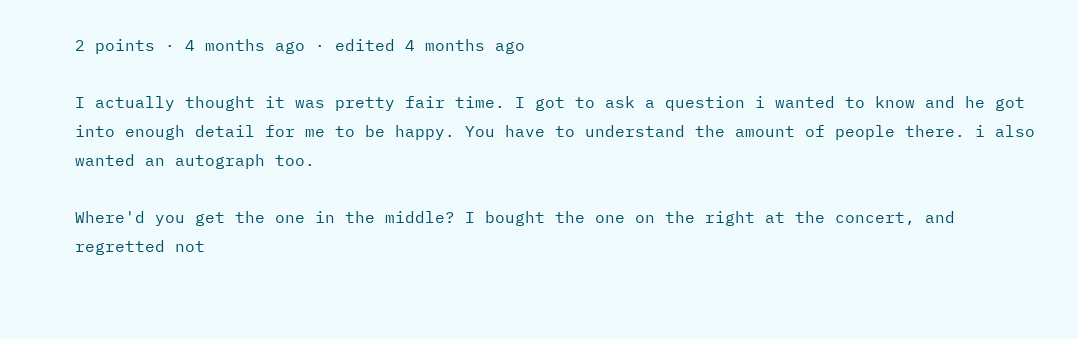2 points · 4 months ago · edited 4 months ago

I actually thought it was pretty fair time. I got to ask a question i wanted to know and he got into enough detail for me to be happy. You have to understand the amount of people there. i also wanted an autograph too.

Where'd you get the one in the middle? I bought the one on the right at the concert, and regretted not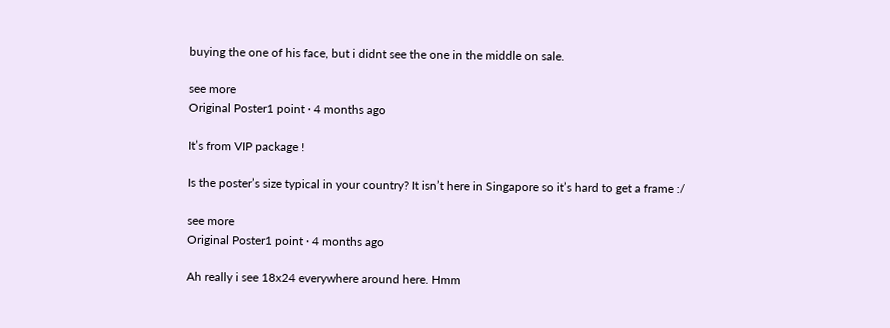buying the one of his face, but i didnt see the one in the middle on sale.

see more
Original Poster1 point · 4 months ago

It’s from VIP package !

Is the poster’s size typical in your country? It isn’t here in Singapore so it’s hard to get a frame :/

see more
Original Poster1 point · 4 months ago

Ah really i see 18x24 everywhere around here. Hmm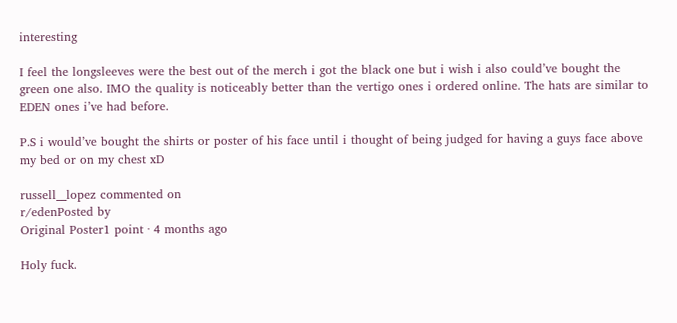interesting

I feel the longsleeves were the best out of the merch i got the black one but i wish i also could’ve bought the green one also. IMO the quality is noticeably better than the vertigo ones i ordered online. The hats are similar to EDEN ones i’ve had before.

P.S i would’ve bought the shirts or poster of his face until i thought of being judged for having a guys face above my bed or on my chest xD

russell__lopez commented on
r/edenPosted by
Original Poster1 point · 4 months ago

Holy fuck.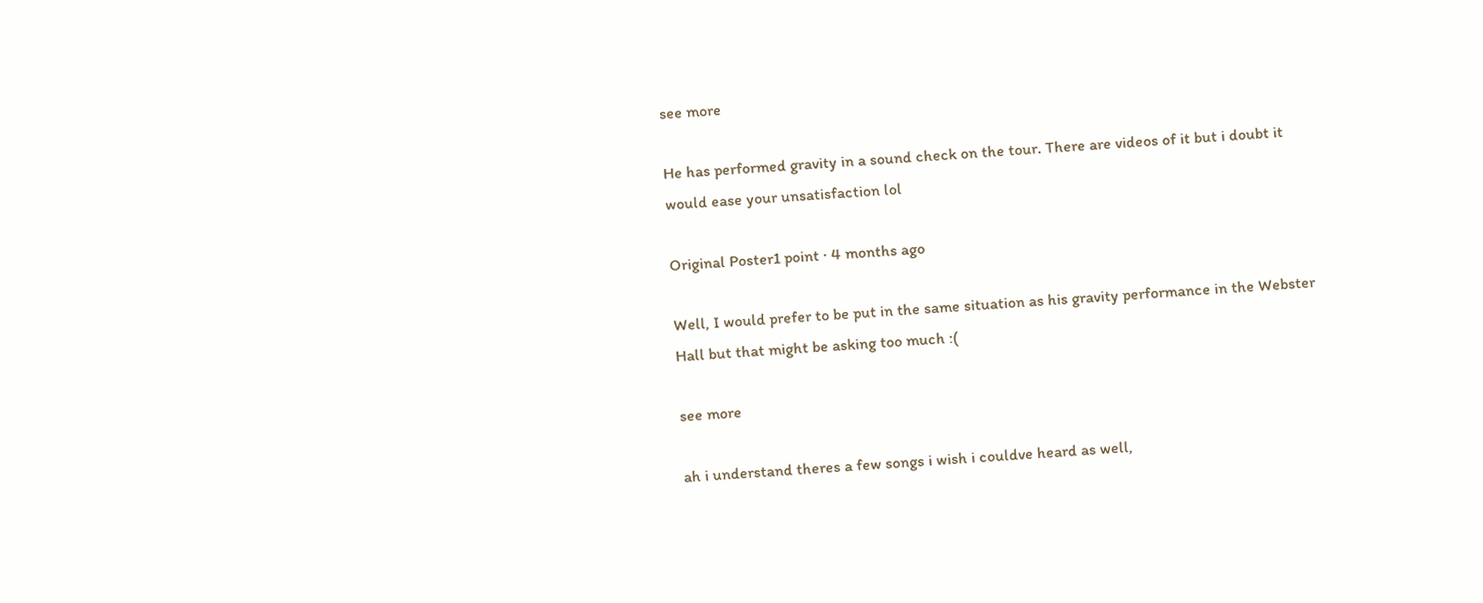see more

He has performed gravity in a sound check on the tour. There are videos of it but i doubt it would ease your unsatisfaction lol

Original Poster1 point · 4 months ago

Well, I would prefer to be put in the same situation as his gravity performance in the Webster Hall but that might be asking too much :(

see more

ah i understand theres a few songs i wish i couldve heard as well,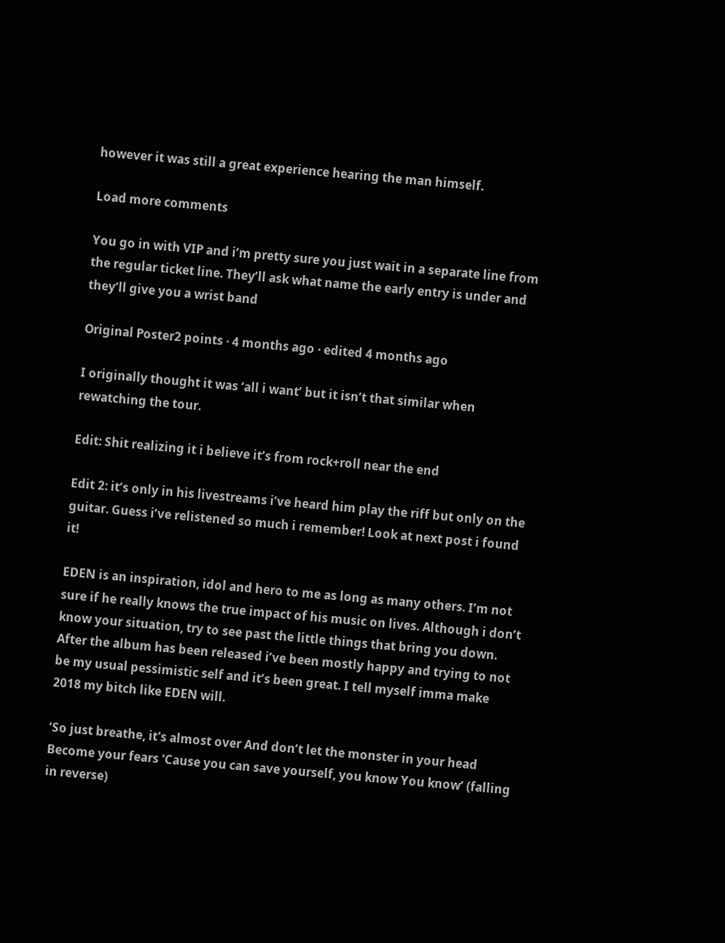however it was still a great experience hearing the man himself.

Load more comments

You go in with VIP and i’m pretty sure you just wait in a separate line from the regular ticket line. They’ll ask what name the early entry is under and they’ll give you a wrist band

Original Poster2 points · 4 months ago · edited 4 months ago

I originally thought it was ‘all i want’ but it isn’t that similar when rewatching the tour.

Edit: Shit realizing it i believe it’s from rock+roll near the end

Edit 2: it’s only in his livestreams i’ve heard him play the riff but only on the guitar. Guess i’ve relistened so much i remember! Look at next post i found it!

EDEN is an inspiration, idol and hero to me as long as many others. I’m not sure if he really knows the true impact of his music on lives. Although i don’t know your situation, try to see past the little things that bring you down. After the album has been released i’ve been mostly happy and trying to not be my usual pessimistic self and it’s been great. I tell myself imma make 2018 my bitch like EDEN will.

‘So just breathe, it's almost over And don’t let the monster in your head Become your fears 'Cause you can save yourself, you know You know’ (falling in reverse)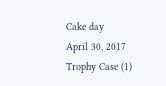Cake day
April 30, 2017
Trophy Case (1)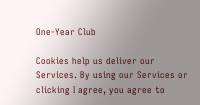One-Year Club

Cookies help us deliver our Services. By using our Services or clicking I agree, you agree to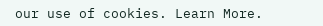our use of cookies. Learn More.